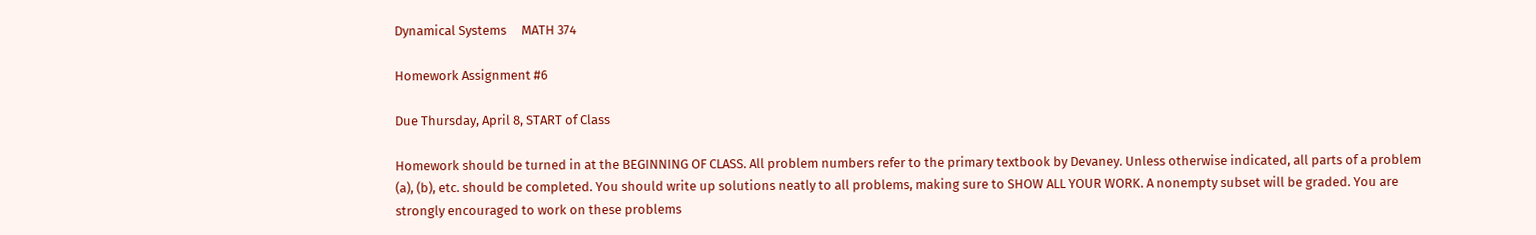Dynamical Systems     MATH 374

Homework Assignment #6

Due Thursday, April 8, START of Class

Homework should be turned in at the BEGINNING OF CLASS. All problem numbers refer to the primary textbook by Devaney. Unless otherwise indicated, all parts of a problem (a), (b), etc. should be completed. You should write up solutions neatly to all problems, making sure to SHOW ALL YOUR WORK. A nonempty subset will be graded. You are strongly encouraged to work on these problems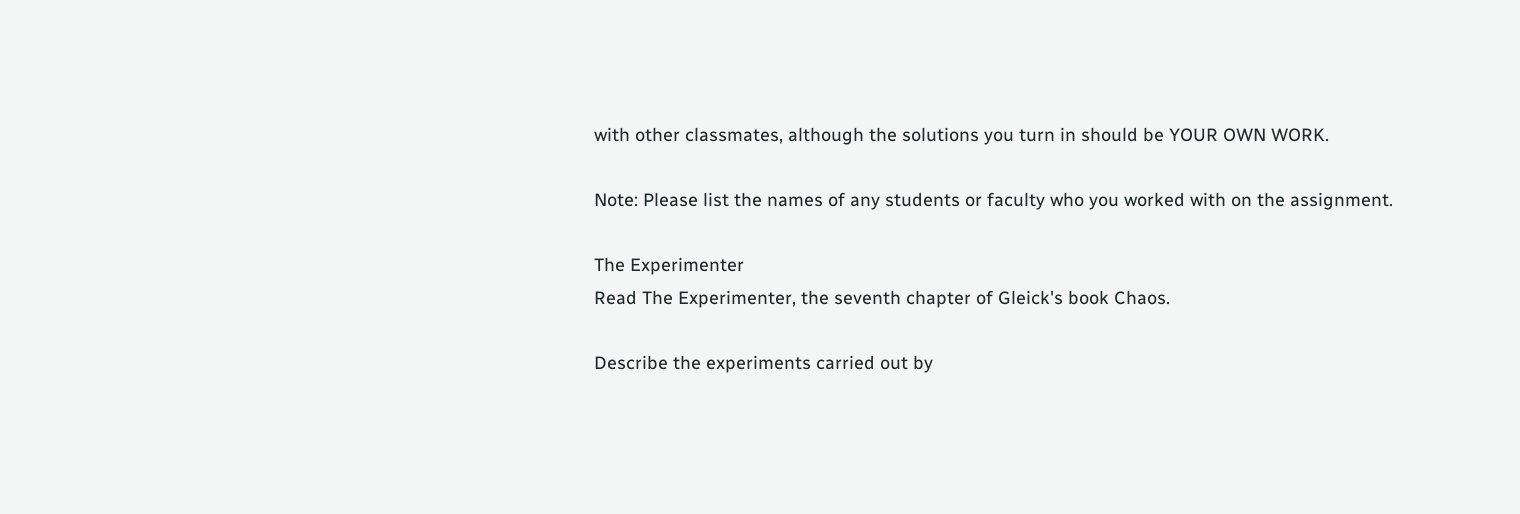with other classmates, although the solutions you turn in should be YOUR OWN WORK.

Note: Please list the names of any students or faculty who you worked with on the assignment.

The Experimenter
Read The Experimenter, the seventh chapter of Gleick's book Chaos.

Describe the experiments carried out by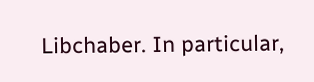Libchaber. In particular,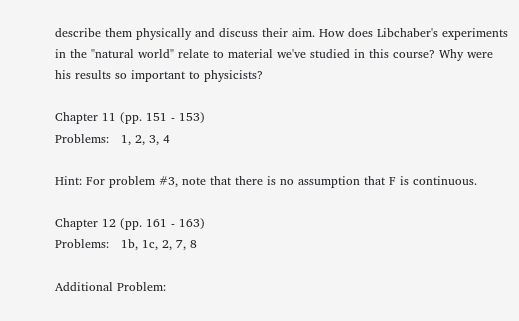describe them physically and discuss their aim. How does Libchaber's experiments in the "natural world" relate to material we've studied in this course? Why were his results so important to physicists?

Chapter 11 (pp. 151 - 153)
Problems:   1, 2, 3, 4

Hint: For problem #3, note that there is no assumption that F is continuous.

Chapter 12 (pp. 161 - 163)
Problems:   1b, 1c, 2, 7, 8

Additional Problem: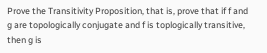Prove the Transitivity Proposition, that is, prove that if f and g are topologically conjugate and f is toplogically transitive, then g is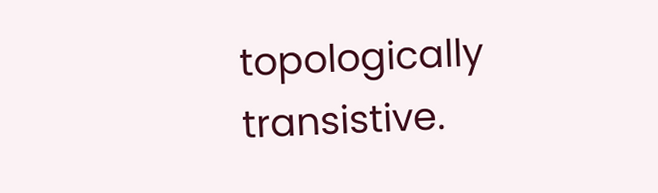topologically transistive.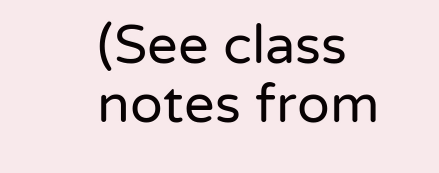(See class notes from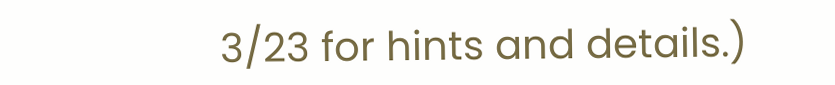3/23 for hints and details.)